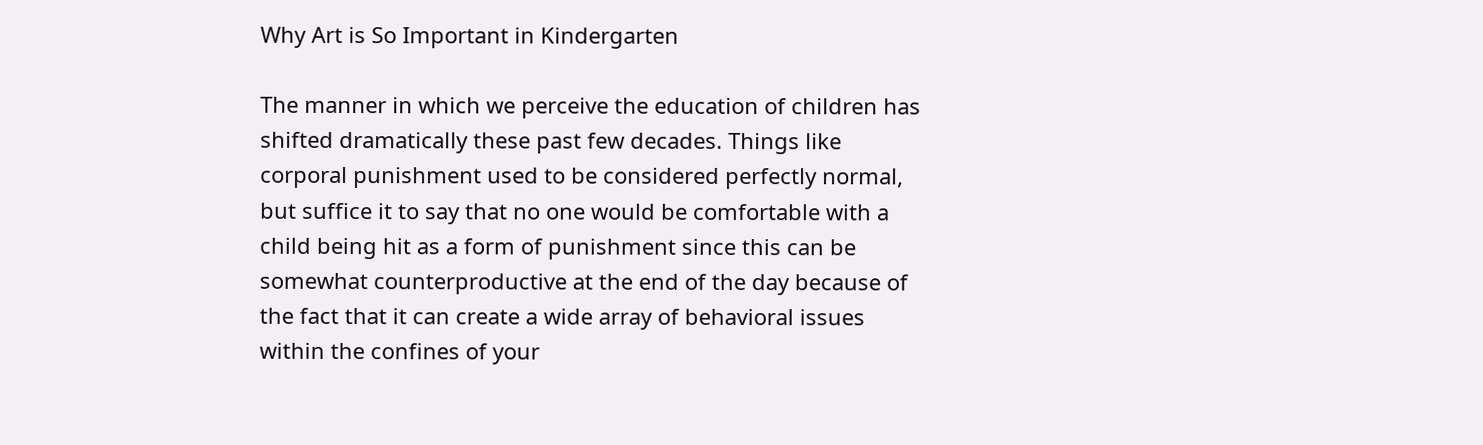Why Art is So Important in Kindergarten

The manner in which we perceive the education of children has shifted dramatically these past few decades. Things like corporal punishment used to be considered perfectly normal, but suffice it to say that no one would be comfortable with a child being hit as a form of punishment since this can be somewhat counterproductive at the end of the day because of the fact that it can create a wide array of behavioral issues within the confines of your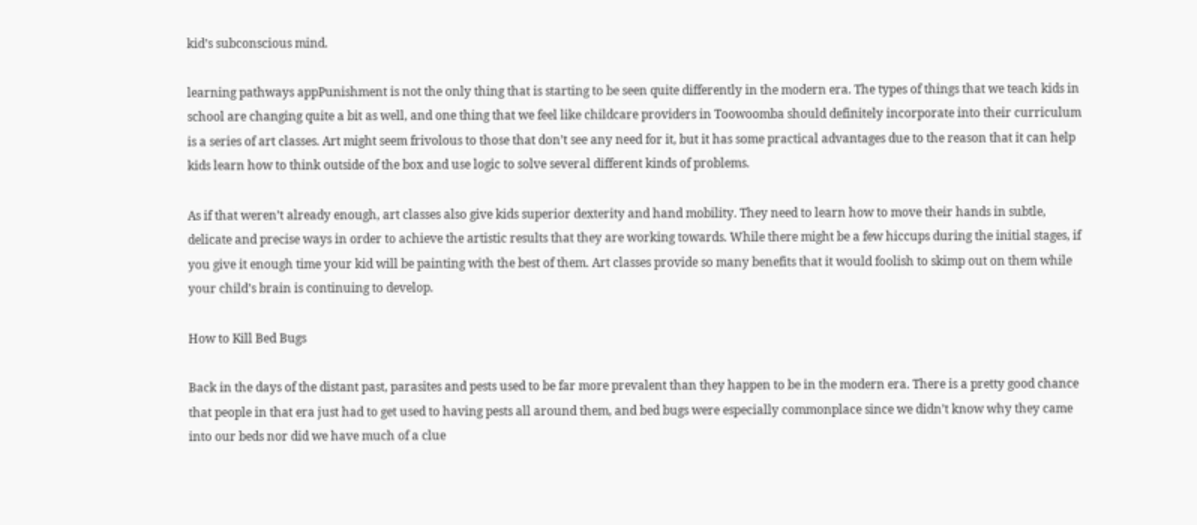kid’s subconscious mind.

learning pathways appPunishment is not the only thing that is starting to be seen quite differently in the modern era. The types of things that we teach kids in school are changing quite a bit as well, and one thing that we feel like childcare providers in Toowoomba should definitely incorporate into their curriculum is a series of art classes. Art might seem frivolous to those that don’t see any need for it, but it has some practical advantages due to the reason that it can help kids learn how to think outside of the box and use logic to solve several different kinds of problems.

As if that weren’t already enough, art classes also give kids superior dexterity and hand mobility. They need to learn how to move their hands in subtle, delicate and precise ways in order to achieve the artistic results that they are working towards. While there might be a few hiccups during the initial stages, if you give it enough time your kid will be painting with the best of them. Art classes provide so many benefits that it would foolish to skimp out on them while your child’s brain is continuing to develop.

How to Kill Bed Bugs

Back in the days of the distant past, parasites and pests used to be far more prevalent than they happen to be in the modern era. There is a pretty good chance that people in that era just had to get used to having pests all around them, and bed bugs were especially commonplace since we didn’t know why they came into our beds nor did we have much of a clue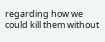regarding how we could kill them without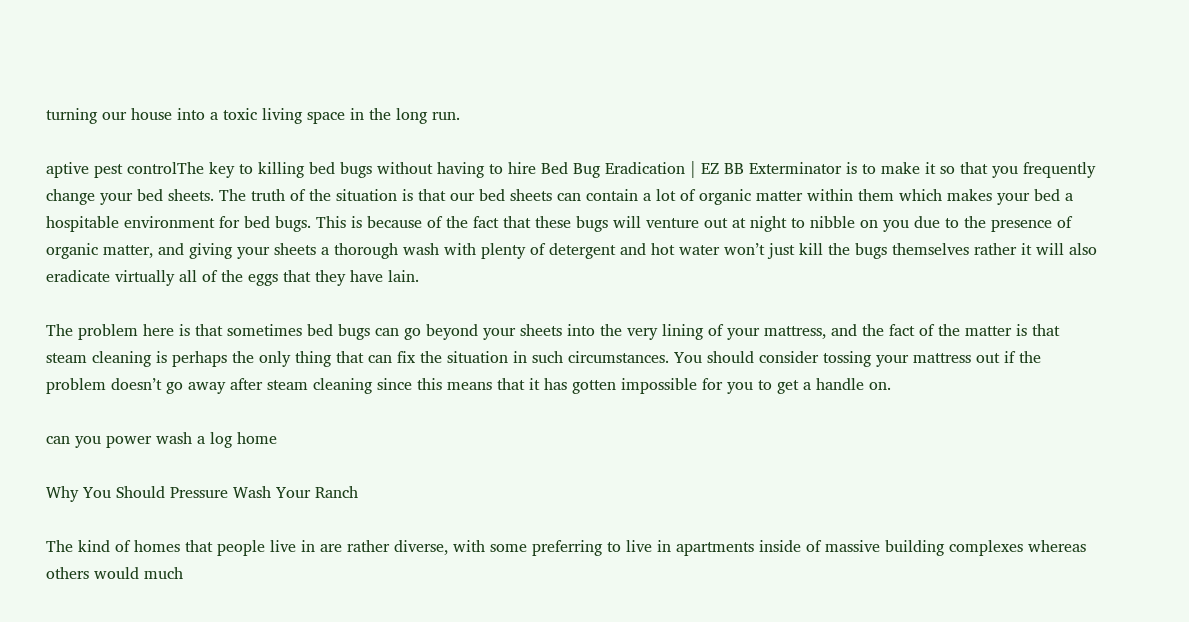turning our house into a toxic living space in the long run.

aptive pest controlThe key to killing bed bugs without having to hire Bed Bug Eradication | EZ BB Exterminator is to make it so that you frequently change your bed sheets. The truth of the situation is that our bed sheets can contain a lot of organic matter within them which makes your bed a hospitable environment for bed bugs. This is because of the fact that these bugs will venture out at night to nibble on you due to the presence of organic matter, and giving your sheets a thorough wash with plenty of detergent and hot water won’t just kill the bugs themselves rather it will also eradicate virtually all of the eggs that they have lain.

The problem here is that sometimes bed bugs can go beyond your sheets into the very lining of your mattress, and the fact of the matter is that steam cleaning is perhaps the only thing that can fix the situation in such circumstances. You should consider tossing your mattress out if the problem doesn’t go away after steam cleaning since this means that it has gotten impossible for you to get a handle on.

can you power wash a log home

Why You Should Pressure Wash Your Ranch

The kind of homes that people live in are rather diverse, with some preferring to live in apartments inside of massive building complexes whereas others would much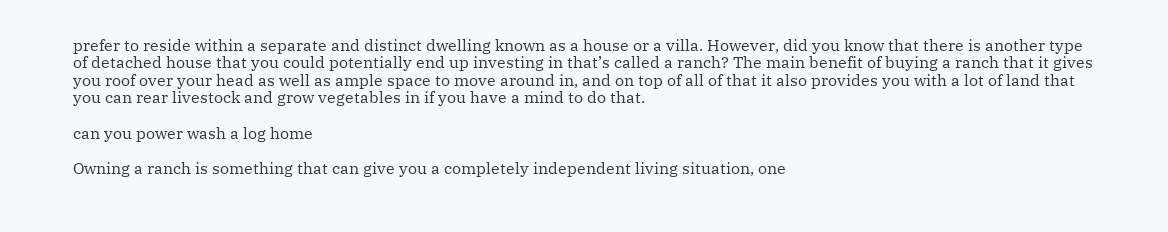prefer to reside within a separate and distinct dwelling known as a house or a villa. However, did you know that there is another type of detached house that you could potentially end up investing in that’s called a ranch? The main benefit of buying a ranch that it gives you roof over your head as well as ample space to move around in, and on top of all of that it also provides you with a lot of land that you can rear livestock and grow vegetables in if you have a mind to do that.

can you power wash a log home

Owning a ranch is something that can give you a completely independent living situation, one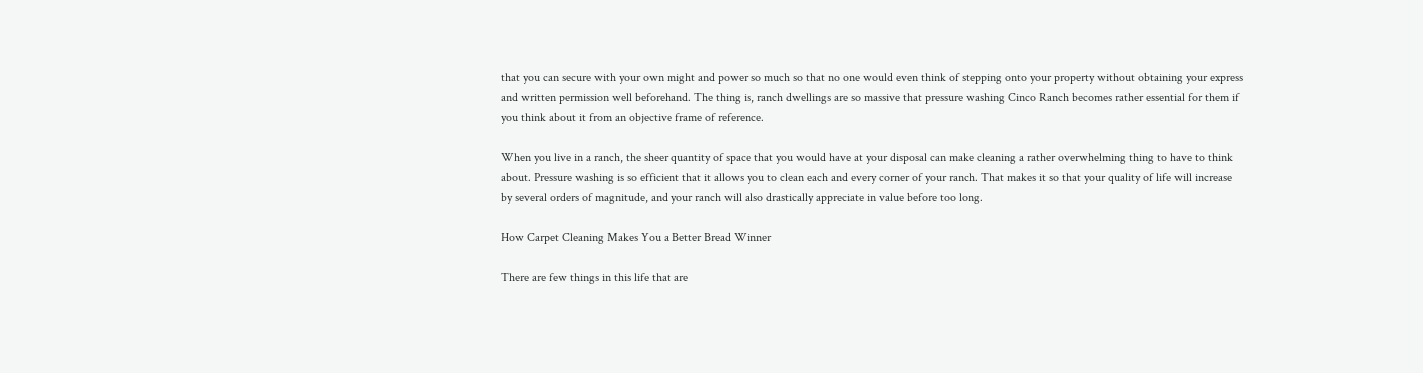that you can secure with your own might and power so much so that no one would even think of stepping onto your property without obtaining your express and written permission well beforehand. The thing is, ranch dwellings are so massive that pressure washing Cinco Ranch becomes rather essential for them if you think about it from an objective frame of reference.

When you live in a ranch, the sheer quantity of space that you would have at your disposal can make cleaning a rather overwhelming thing to have to think about. Pressure washing is so efficient that it allows you to clean each and every corner of your ranch. That makes it so that your quality of life will increase by several orders of magnitude, and your ranch will also drastically appreciate in value before too long.

How Carpet Cleaning Makes You a Better Bread Winner

There are few things in this life that are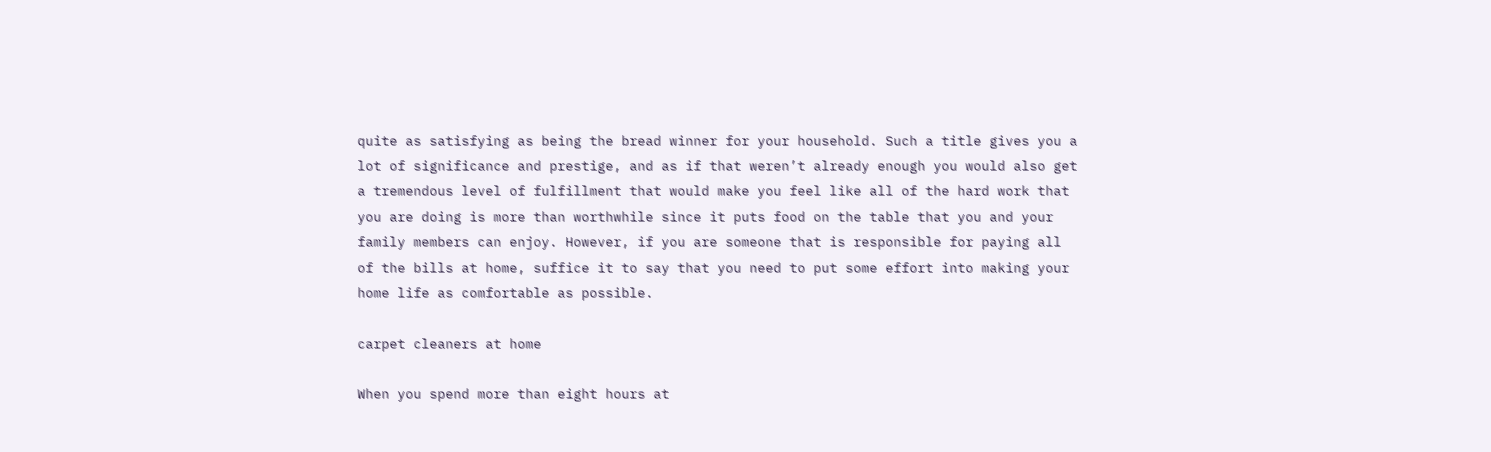quite as satisfying as being the bread winner for your household. Such a title gives you a lot of significance and prestige, and as if that weren’t already enough you would also get a tremendous level of fulfillment that would make you feel like all of the hard work that you are doing is more than worthwhile since it puts food on the table that you and your family members can enjoy. However, if you are someone that is responsible for paying all of the bills at home, suffice it to say that you need to put some effort into making your home life as comfortable as possible.

carpet cleaners at home

When you spend more than eight hours at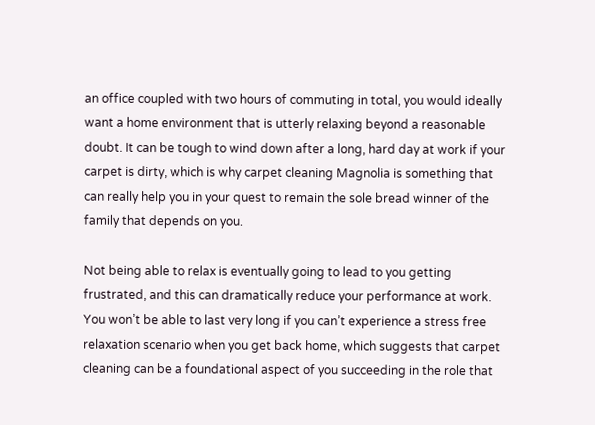an office coupled with two hours of commuting in total, you would ideally want a home environment that is utterly relaxing beyond a reasonable doubt. It can be tough to wind down after a long, hard day at work if your carpet is dirty, which is why carpet cleaning Magnolia is something that can really help you in your quest to remain the sole bread winner of the family that depends on you.

Not being able to relax is eventually going to lead to you getting frustrated, and this can dramatically reduce your performance at work. You won’t be able to last very long if you can’t experience a stress free relaxation scenario when you get back home, which suggests that carpet cleaning can be a foundational aspect of you succeeding in the role that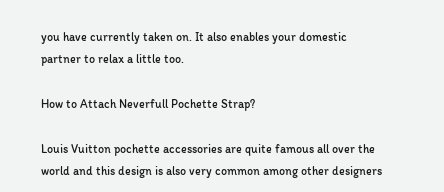you have currently taken on. It also enables your domestic partner to relax a little too.

How to Attach Neverfull Pochette Strap?

Louis Vuitton pochette accessories are quite famous all over the world and this design is also very common among other designers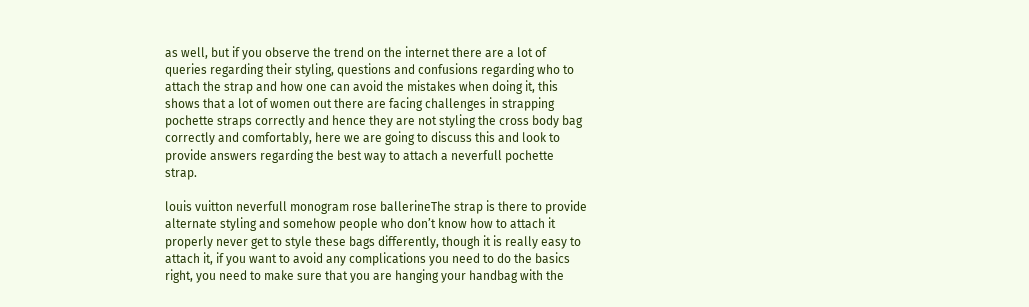as well, but if you observe the trend on the internet there are a lot of queries regarding their styling, questions and confusions regarding who to attach the strap and how one can avoid the mistakes when doing it, this shows that a lot of women out there are facing challenges in strapping pochette straps correctly and hence they are not styling the cross body bag correctly and comfortably, here we are going to discuss this and look to provide answers regarding the best way to attach a neverfull pochette strap.

louis vuitton neverfull monogram rose ballerineThe strap is there to provide alternate styling and somehow people who don’t know how to attach it properly never get to style these bags differently, though it is really easy to attach it, if you want to avoid any complications you need to do the basics right, you need to make sure that you are hanging your handbag with the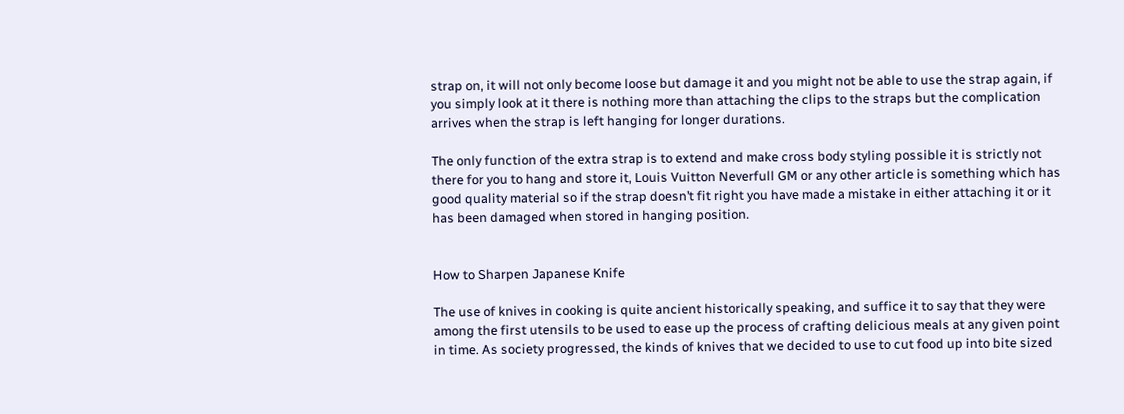strap on, it will not only become loose but damage it and you might not be able to use the strap again, if you simply look at it there is nothing more than attaching the clips to the straps but the complication arrives when the strap is left hanging for longer durations.

The only function of the extra strap is to extend and make cross body styling possible it is strictly not there for you to hang and store it, Louis Vuitton Neverfull GM or any other article is something which has good quality material so if the strap doesn’t fit right you have made a mistake in either attaching it or it has been damaged when stored in hanging position.


How to Sharpen Japanese Knife

The use of knives in cooking is quite ancient historically speaking, and suffice it to say that they were among the first utensils to be used to ease up the process of crafting delicious meals at any given point in time. As society progressed, the kinds of knives that we decided to use to cut food up into bite sized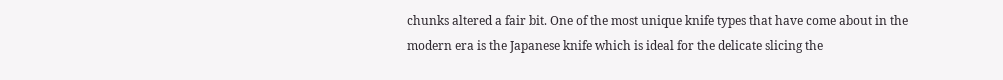chunks altered a fair bit. One of the most unique knife types that have come about in the modern era is the Japanese knife which is ideal for the delicate slicing the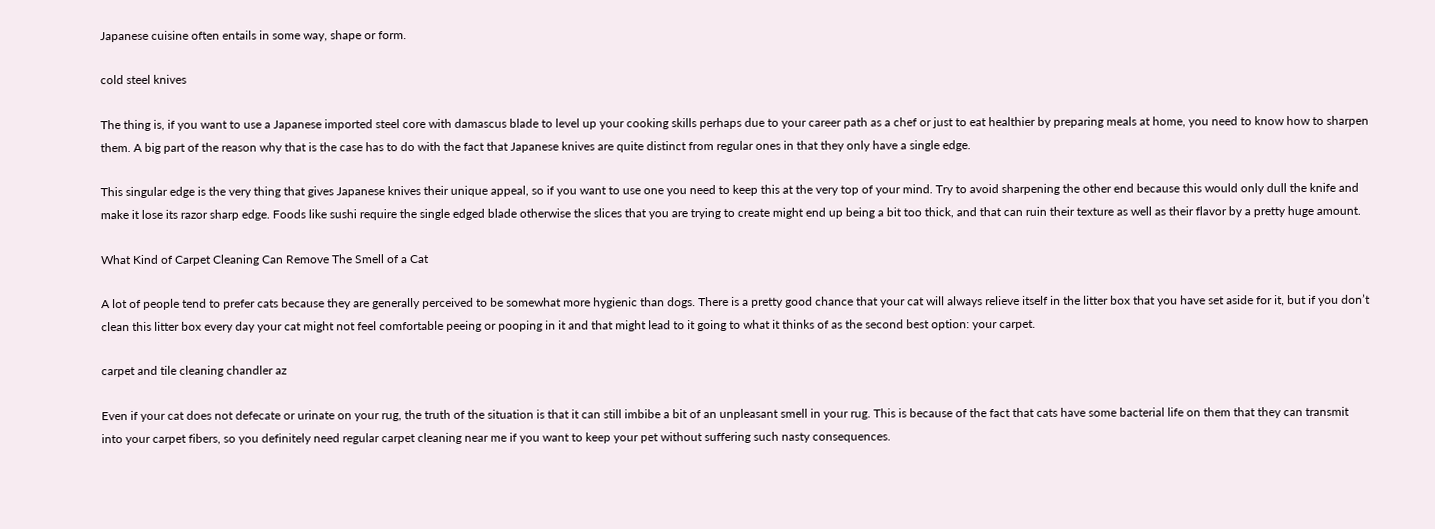Japanese cuisine often entails in some way, shape or form.

cold steel knives

The thing is, if you want to use a Japanese imported steel core with damascus blade to level up your cooking skills perhaps due to your career path as a chef or just to eat healthier by preparing meals at home, you need to know how to sharpen them. A big part of the reason why that is the case has to do with the fact that Japanese knives are quite distinct from regular ones in that they only have a single edge.

This singular edge is the very thing that gives Japanese knives their unique appeal, so if you want to use one you need to keep this at the very top of your mind. Try to avoid sharpening the other end because this would only dull the knife and make it lose its razor sharp edge. Foods like sushi require the single edged blade otherwise the slices that you are trying to create might end up being a bit too thick, and that can ruin their texture as well as their flavor by a pretty huge amount.

What Kind of Carpet Cleaning Can Remove The Smell of a Cat

A lot of people tend to prefer cats because they are generally perceived to be somewhat more hygienic than dogs. There is a pretty good chance that your cat will always relieve itself in the litter box that you have set aside for it, but if you don’t clean this litter box every day your cat might not feel comfortable peeing or pooping in it and that might lead to it going to what it thinks of as the second best option: your carpet.

carpet and tile cleaning chandler az

Even if your cat does not defecate or urinate on your rug, the truth of the situation is that it can still imbibe a bit of an unpleasant smell in your rug. This is because of the fact that cats have some bacterial life on them that they can transmit into your carpet fibers, so you definitely need regular carpet cleaning near me if you want to keep your pet without suffering such nasty consequences.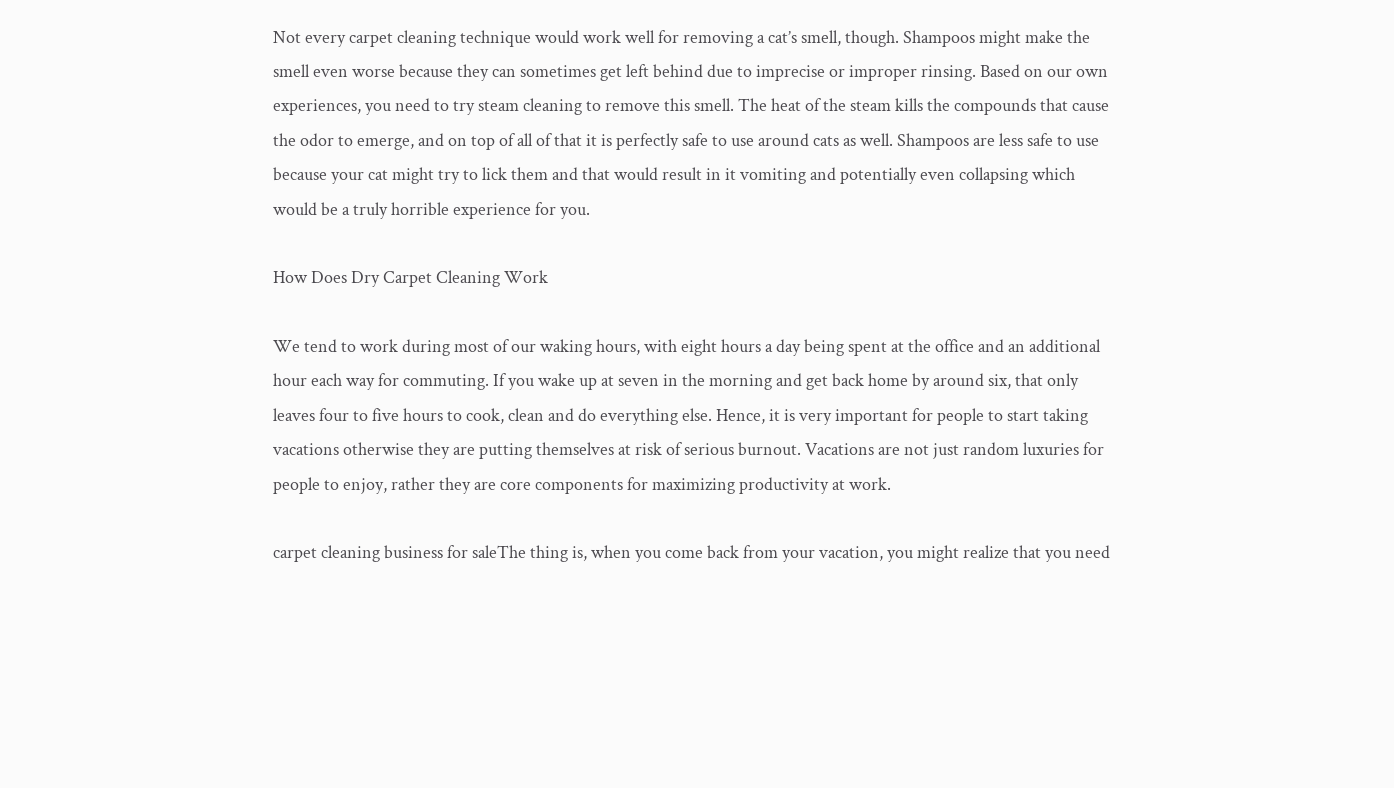Not every carpet cleaning technique would work well for removing a cat’s smell, though. Shampoos might make the smell even worse because they can sometimes get left behind due to imprecise or improper rinsing. Based on our own experiences, you need to try steam cleaning to remove this smell. The heat of the steam kills the compounds that cause the odor to emerge, and on top of all of that it is perfectly safe to use around cats as well. Shampoos are less safe to use because your cat might try to lick them and that would result in it vomiting and potentially even collapsing which would be a truly horrible experience for you.

How Does Dry Carpet Cleaning Work

We tend to work during most of our waking hours, with eight hours a day being spent at the office and an additional hour each way for commuting. If you wake up at seven in the morning and get back home by around six, that only leaves four to five hours to cook, clean and do everything else. Hence, it is very important for people to start taking vacations otherwise they are putting themselves at risk of serious burnout. Vacations are not just random luxuries for people to enjoy, rather they are core components for maximizing productivity at work.

carpet cleaning business for saleThe thing is, when you come back from your vacation, you might realize that you need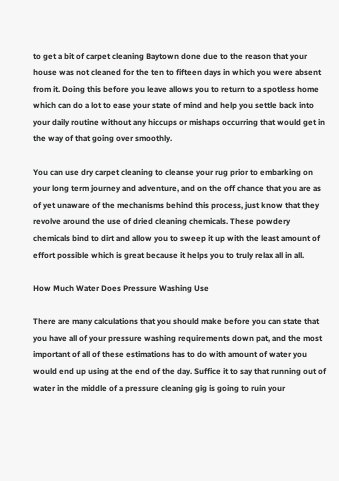to get a bit of carpet cleaning Baytown done due to the reason that your house was not cleaned for the ten to fifteen days in which you were absent from it. Doing this before you leave allows you to return to a spotless home which can do a lot to ease your state of mind and help you settle back into your daily routine without any hiccups or mishaps occurring that would get in the way of that going over smoothly.

You can use dry carpet cleaning to cleanse your rug prior to embarking on your long term journey and adventure, and on the off chance that you are as of yet unaware of the mechanisms behind this process, just know that they revolve around the use of dried cleaning chemicals. These powdery chemicals bind to dirt and allow you to sweep it up with the least amount of effort possible which is great because it helps you to truly relax all in all.

How Much Water Does Pressure Washing Use

There are many calculations that you should make before you can state that you have all of your pressure washing requirements down pat, and the most important of all of these estimations has to do with amount of water you would end up using at the end of the day. Suffice it to say that running out of water in the middle of a pressure cleaning gig is going to ruin your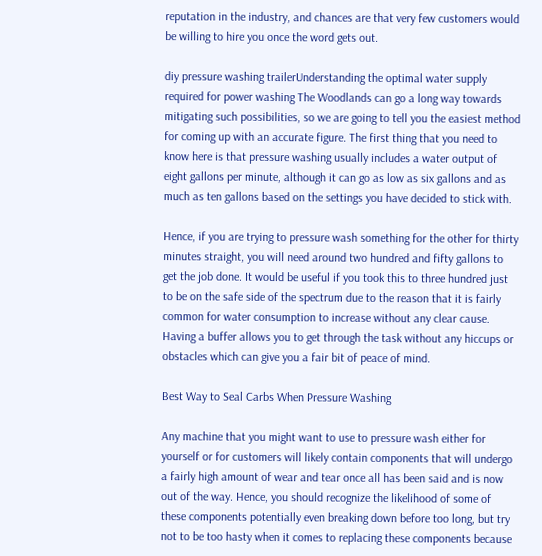reputation in the industry, and chances are that very few customers would be willing to hire you once the word gets out.

diy pressure washing trailerUnderstanding the optimal water supply required for power washing The Woodlands can go a long way towards mitigating such possibilities, so we are going to tell you the easiest method for coming up with an accurate figure. The first thing that you need to know here is that pressure washing usually includes a water output of eight gallons per minute, although it can go as low as six gallons and as much as ten gallons based on the settings you have decided to stick with.

Hence, if you are trying to pressure wash something for the other for thirty minutes straight, you will need around two hundred and fifty gallons to get the job done. It would be useful if you took this to three hundred just to be on the safe side of the spectrum due to the reason that it is fairly common for water consumption to increase without any clear cause. Having a buffer allows you to get through the task without any hiccups or obstacles which can give you a fair bit of peace of mind.

Best Way to Seal Carbs When Pressure Washing

Any machine that you might want to use to pressure wash either for yourself or for customers will likely contain components that will undergo a fairly high amount of wear and tear once all has been said and is now out of the way. Hence, you should recognize the likelihood of some of these components potentially even breaking down before too long, but try not to be too hasty when it comes to replacing these components because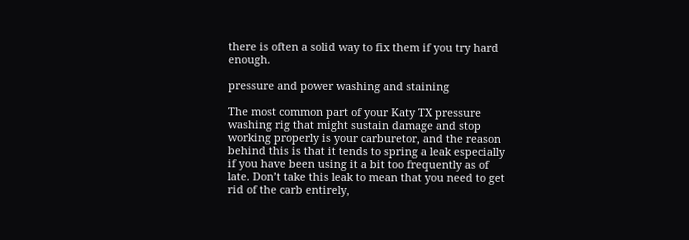there is often a solid way to fix them if you try hard enough.

pressure and power washing and staining

The most common part of your Katy TX pressure washing rig that might sustain damage and stop working properly is your carburetor, and the reason behind this is that it tends to spring a leak especially if you have been using it a bit too frequently as of late. Don’t take this leak to mean that you need to get rid of the carb entirely,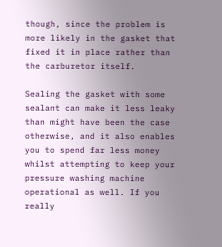though, since the problem is more likely in the gasket that fixed it in place rather than the carburetor itself.

Sealing the gasket with some sealant can make it less leaky than might have been the case otherwise, and it also enables you to spend far less money whilst attempting to keep your pressure washing machine operational as well. If you really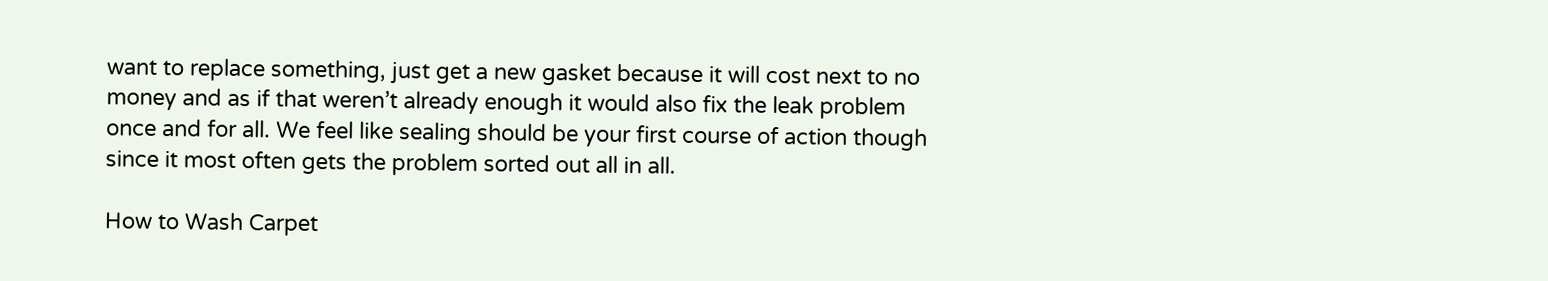want to replace something, just get a new gasket because it will cost next to no money and as if that weren’t already enough it would also fix the leak problem once and for all. We feel like sealing should be your first course of action though since it most often gets the problem sorted out all in all.

How to Wash Carpet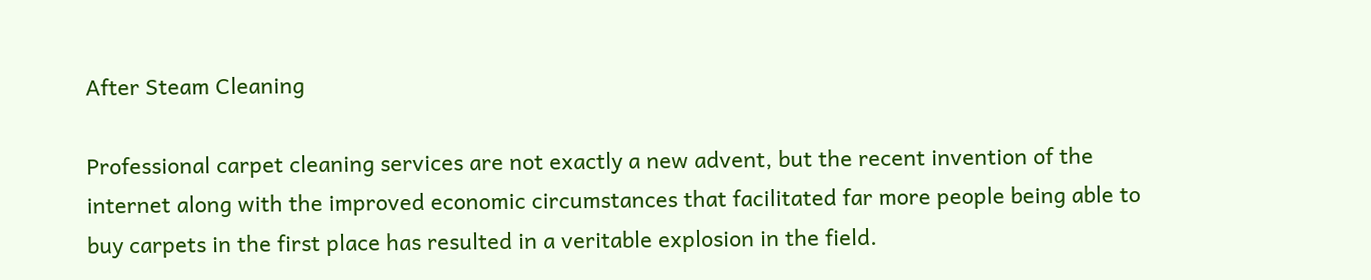After Steam Cleaning

Professional carpet cleaning services are not exactly a new advent, but the recent invention of the internet along with the improved economic circumstances that facilitated far more people being able to buy carpets in the first place has resulted in a veritable explosion in the field.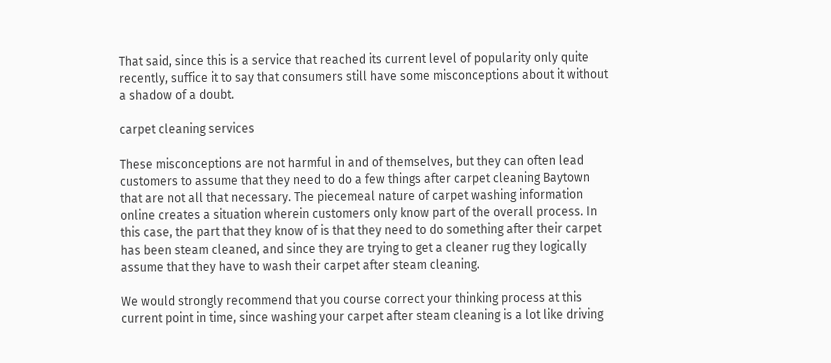That said, since this is a service that reached its current level of popularity only quite recently, suffice it to say that consumers still have some misconceptions about it without a shadow of a doubt.

carpet cleaning services

These misconceptions are not harmful in and of themselves, but they can often lead customers to assume that they need to do a few things after carpet cleaning Baytown that are not all that necessary. The piecemeal nature of carpet washing information online creates a situation wherein customers only know part of the overall process. In this case, the part that they know of is that they need to do something after their carpet has been steam cleaned, and since they are trying to get a cleaner rug they logically assume that they have to wash their carpet after steam cleaning.

We would strongly recommend that you course correct your thinking process at this current point in time, since washing your carpet after steam cleaning is a lot like driving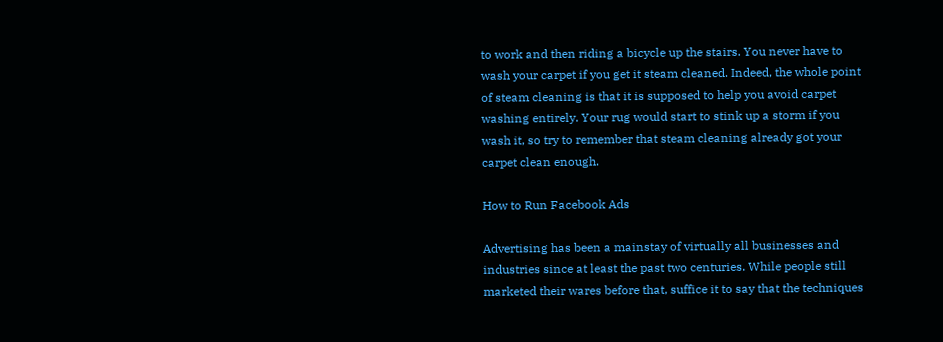to work and then riding a bicycle up the stairs. You never have to wash your carpet if you get it steam cleaned. Indeed, the whole point of steam cleaning is that it is supposed to help you avoid carpet washing entirely. Your rug would start to stink up a storm if you wash it, so try to remember that steam cleaning already got your carpet clean enough.

How to Run Facebook Ads

Advertising has been a mainstay of virtually all businesses and industries since at least the past two centuries. While people still marketed their wares before that, suffice it to say that the techniques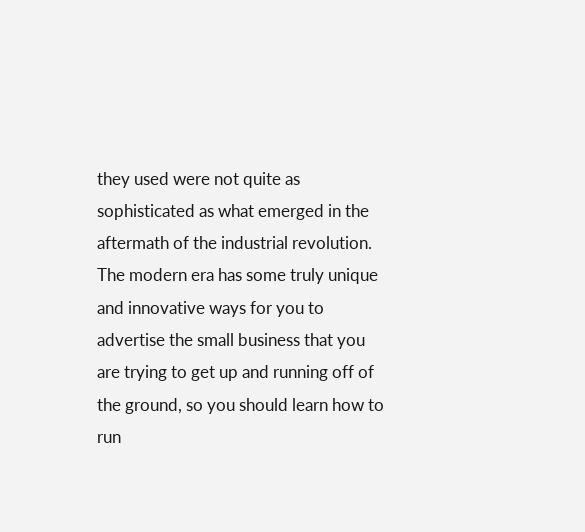they used were not quite as sophisticated as what emerged in the aftermath of the industrial revolution. The modern era has some truly unique and innovative ways for you to advertise the small business that you are trying to get up and running off of the ground, so you should learn how to run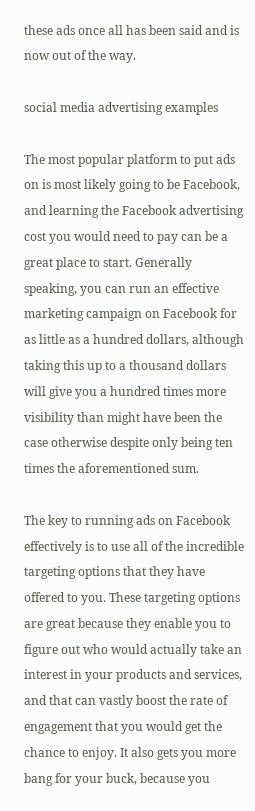these ads once all has been said and is now out of the way.

social media advertising examples

The most popular platform to put ads on is most likely going to be Facebook, and learning the Facebook advertising cost you would need to pay can be a great place to start. Generally speaking, you can run an effective marketing campaign on Facebook for as little as a hundred dollars, although taking this up to a thousand dollars will give you a hundred times more visibility than might have been the case otherwise despite only being ten times the aforementioned sum.

The key to running ads on Facebook effectively is to use all of the incredible targeting options that they have offered to you. These targeting options are great because they enable you to figure out who would actually take an interest in your products and services, and that can vastly boost the rate of engagement that you would get the chance to enjoy. It also gets you more bang for your buck, because you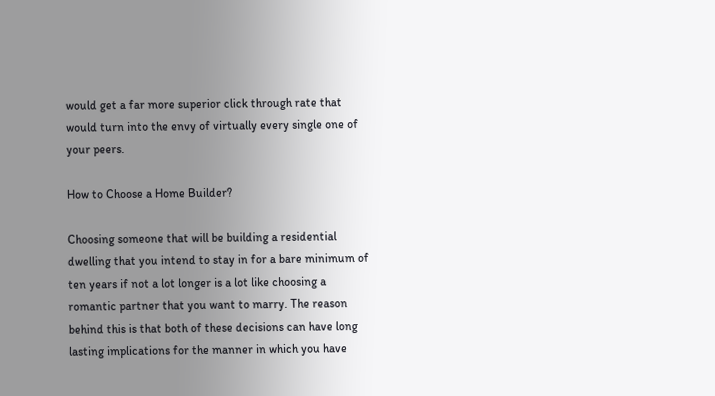would get a far more superior click through rate that would turn into the envy of virtually every single one of your peers.

How to Choose a Home Builder?

Choosing someone that will be building a residential dwelling that you intend to stay in for a bare minimum of ten years if not a lot longer is a lot like choosing a romantic partner that you want to marry. The reason behind this is that both of these decisions can have long lasting implications for the manner in which you have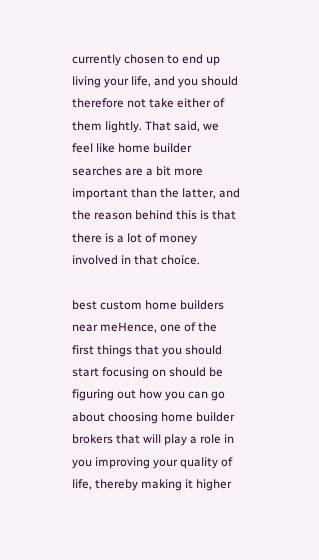currently chosen to end up living your life, and you should therefore not take either of them lightly. That said, we feel like home builder searches are a bit more important than the latter, and the reason behind this is that there is a lot of money involved in that choice.

best custom home builders near meHence, one of the first things that you should start focusing on should be figuring out how you can go about choosing home builder brokers that will play a role in you improving your quality of life, thereby making it higher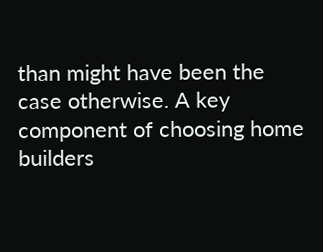than might have been the case otherwise. A key component of choosing home builders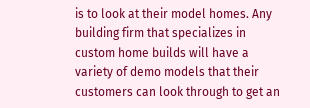is to look at their model homes. Any building firm that specializes in custom home builds will have a variety of demo models that their customers can look through to get an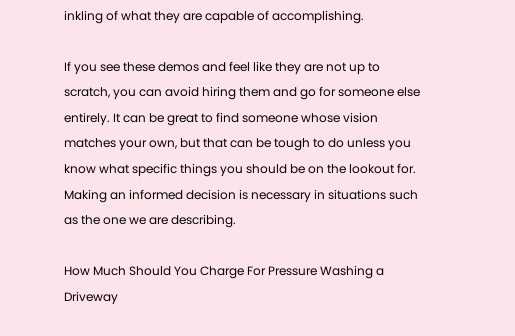inkling of what they are capable of accomplishing.

If you see these demos and feel like they are not up to scratch, you can avoid hiring them and go for someone else entirely. It can be great to find someone whose vision matches your own, but that can be tough to do unless you know what specific things you should be on the lookout for. Making an informed decision is necessary in situations such as the one we are describing.

How Much Should You Charge For Pressure Washing a Driveway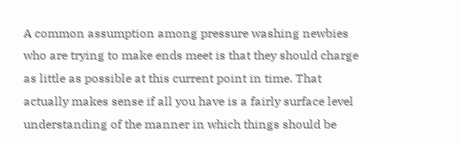A common assumption among pressure washing newbies who are trying to make ends meet is that they should charge as little as possible at this current point in time. That actually makes sense if all you have is a fairly surface level understanding of the manner in which things should be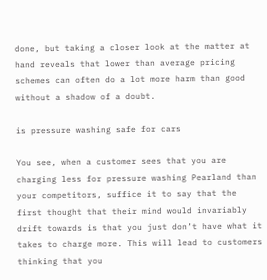done, but taking a closer look at the matter at hand reveals that lower than average pricing schemes can often do a lot more harm than good without a shadow of a doubt.

is pressure washing safe for cars

You see, when a customer sees that you are charging less for pressure washing Pearland than your competitors, suffice it to say that the first thought that their mind would invariably drift towards is that you just don’t have what it takes to charge more. This will lead to customers thinking that you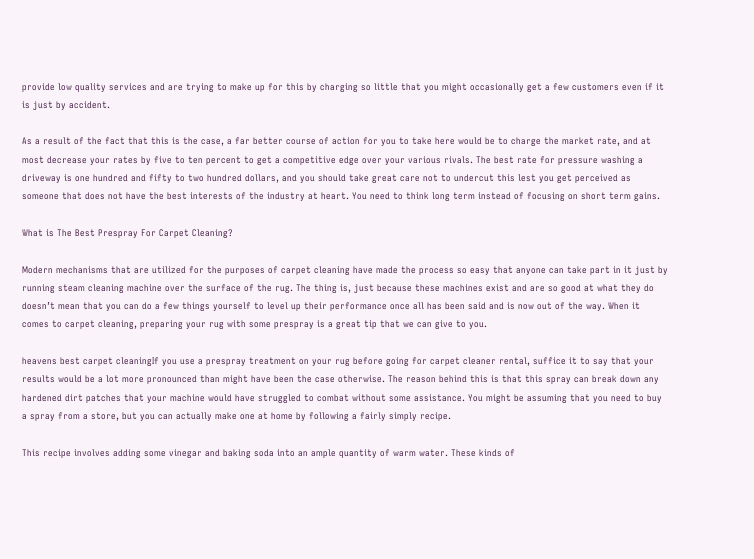provide low quality services and are trying to make up for this by charging so little that you might occasionally get a few customers even if it is just by accident.

As a result of the fact that this is the case, a far better course of action for you to take here would be to charge the market rate, and at most decrease your rates by five to ten percent to get a competitive edge over your various rivals. The best rate for pressure washing a driveway is one hundred and fifty to two hundred dollars, and you should take great care not to undercut this lest you get perceived as someone that does not have the best interests of the industry at heart. You need to think long term instead of focusing on short term gains.

What is The Best Prespray For Carpet Cleaning?

Modern mechanisms that are utilized for the purposes of carpet cleaning have made the process so easy that anyone can take part in it just by running steam cleaning machine over the surface of the rug. The thing is, just because these machines exist and are so good at what they do doesn’t mean that you can do a few things yourself to level up their performance once all has been said and is now out of the way. When it comes to carpet cleaning, preparing your rug with some prespray is a great tip that we can give to you.

heavens best carpet cleaningIf you use a prespray treatment on your rug before going for carpet cleaner rental, suffice it to say that your results would be a lot more pronounced than might have been the case otherwise. The reason behind this is that this spray can break down any hardened dirt patches that your machine would have struggled to combat without some assistance. You might be assuming that you need to buy a spray from a store, but you can actually make one at home by following a fairly simply recipe.

This recipe involves adding some vinegar and baking soda into an ample quantity of warm water. These kinds of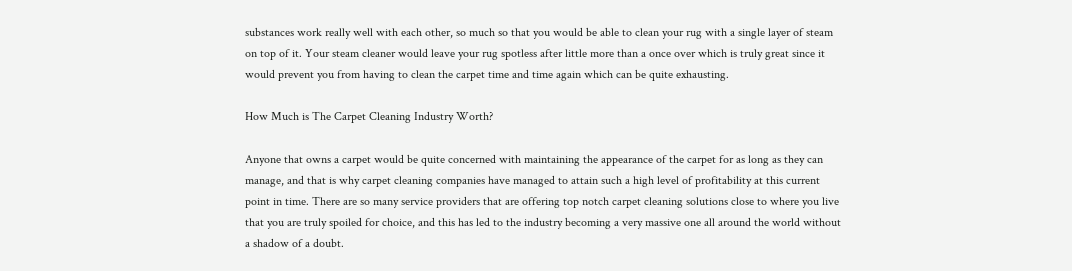substances work really well with each other, so much so that you would be able to clean your rug with a single layer of steam on top of it. Your steam cleaner would leave your rug spotless after little more than a once over which is truly great since it would prevent you from having to clean the carpet time and time again which can be quite exhausting.

How Much is The Carpet Cleaning Industry Worth?

Anyone that owns a carpet would be quite concerned with maintaining the appearance of the carpet for as long as they can manage, and that is why carpet cleaning companies have managed to attain such a high level of profitability at this current point in time. There are so many service providers that are offering top notch carpet cleaning solutions close to where you live that you are truly spoiled for choice, and this has led to the industry becoming a very massive one all around the world without a shadow of a doubt.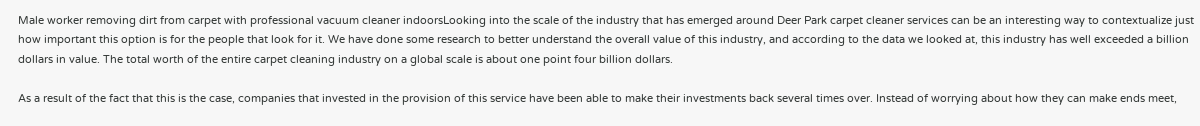Male worker removing dirt from carpet with professional vacuum cleaner indoorsLooking into the scale of the industry that has emerged around Deer Park carpet cleaner services can be an interesting way to contextualize just how important this option is for the people that look for it. We have done some research to better understand the overall value of this industry, and according to the data we looked at, this industry has well exceeded a billion dollars in value. The total worth of the entire carpet cleaning industry on a global scale is about one point four billion dollars.

As a result of the fact that this is the case, companies that invested in the provision of this service have been able to make their investments back several times over. Instead of worrying about how they can make ends meet,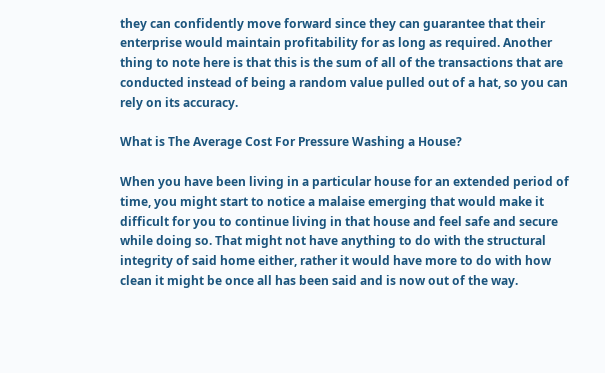they can confidently move forward since they can guarantee that their enterprise would maintain profitability for as long as required. Another thing to note here is that this is the sum of all of the transactions that are conducted instead of being a random value pulled out of a hat, so you can rely on its accuracy.

What is The Average Cost For Pressure Washing a House?

When you have been living in a particular house for an extended period of time, you might start to notice a malaise emerging that would make it difficult for you to continue living in that house and feel safe and secure while doing so. That might not have anything to do with the structural integrity of said home either, rather it would have more to do with how clean it might be once all has been said and is now out of the way.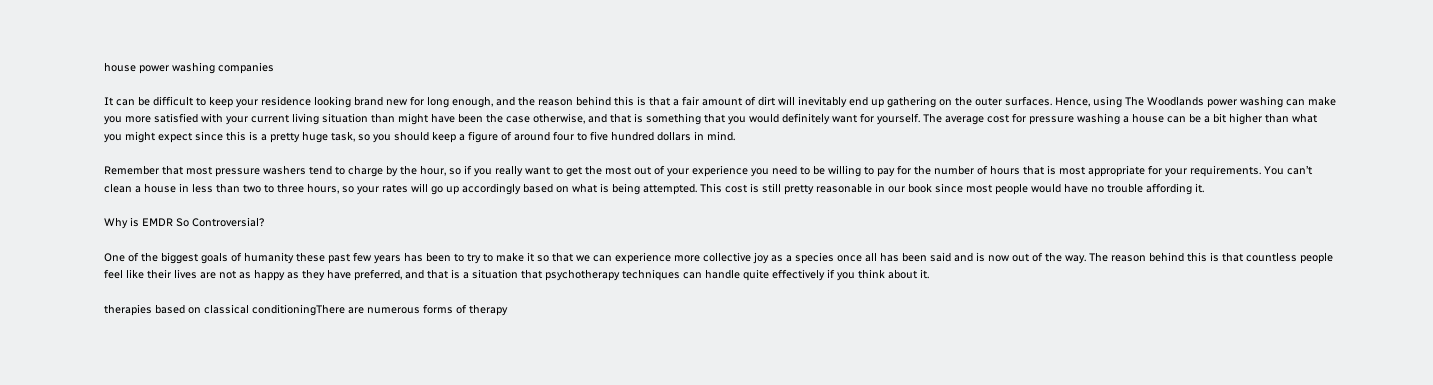house power washing companies

It can be difficult to keep your residence looking brand new for long enough, and the reason behind this is that a fair amount of dirt will inevitably end up gathering on the outer surfaces. Hence, using The Woodlands power washing can make you more satisfied with your current living situation than might have been the case otherwise, and that is something that you would definitely want for yourself. The average cost for pressure washing a house can be a bit higher than what you might expect since this is a pretty huge task, so you should keep a figure of around four to five hundred dollars in mind.

Remember that most pressure washers tend to charge by the hour, so if you really want to get the most out of your experience you need to be willing to pay for the number of hours that is most appropriate for your requirements. You can’t clean a house in less than two to three hours, so your rates will go up accordingly based on what is being attempted. This cost is still pretty reasonable in our book since most people would have no trouble affording it.

Why is EMDR So Controversial?

One of the biggest goals of humanity these past few years has been to try to make it so that we can experience more collective joy as a species once all has been said and is now out of the way. The reason behind this is that countless people feel like their lives are not as happy as they have preferred, and that is a situation that psychotherapy techniques can handle quite effectively if you think about it.

therapies based on classical conditioningThere are numerous forms of therapy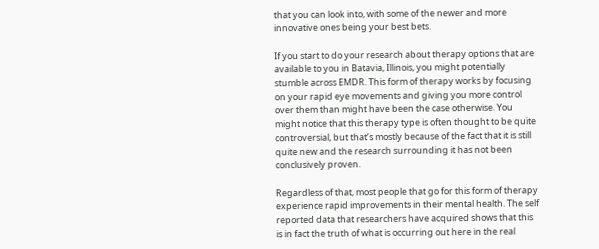that you can look into, with some of the newer and more innovative ones being your best bets.

If you start to do your research about therapy options that are available to you in Batavia, Illinois, you might potentially stumble across EMDR. This form of therapy works by focusing on your rapid eye movements and giving you more control over them than might have been the case otherwise. You might notice that this therapy type is often thought to be quite controversial, but that’s mostly because of the fact that it is still quite new and the research surrounding it has not been conclusively proven.

Regardless of that, most people that go for this form of therapy experience rapid improvements in their mental health. The self reported data that researchers have acquired shows that this is in fact the truth of what is occurring out here in the real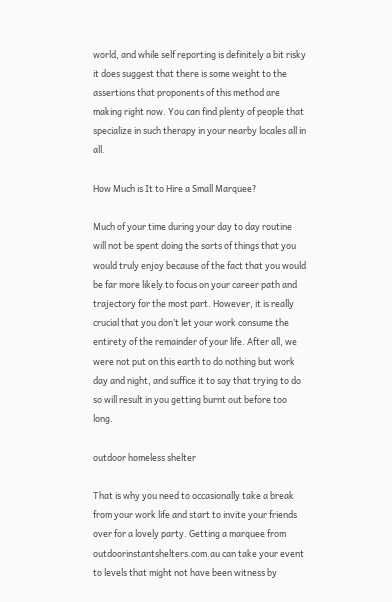world, and while self reporting is definitely a bit risky it does suggest that there is some weight to the assertions that proponents of this method are making right now. You can find plenty of people that specialize in such therapy in your nearby locales all in all.

How Much is It to Hire a Small Marquee?

Much of your time during your day to day routine will not be spent doing the sorts of things that you would truly enjoy because of the fact that you would be far more likely to focus on your career path and trajectory for the most part. However, it is really crucial that you don’t let your work consume the entirety of the remainder of your life. After all, we were not put on this earth to do nothing but work day and night, and suffice it to say that trying to do so will result in you getting burnt out before too long.

outdoor homeless shelter

That is why you need to occasionally take a break from your work life and start to invite your friends over for a lovely party. Getting a marquee from outdoorinstantshelters.com.au can take your event to levels that might not have been witness by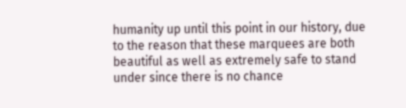humanity up until this point in our history, due to the reason that these marquees are both beautiful as well as extremely safe to stand under since there is no chance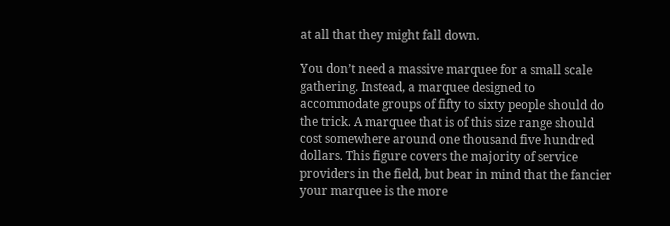at all that they might fall down.

You don’t need a massive marquee for a small scale gathering. Instead, a marquee designed to accommodate groups of fifty to sixty people should do the trick. A marquee that is of this size range should cost somewhere around one thousand five hundred dollars. This figure covers the majority of service providers in the field, but bear in mind that the fancier your marquee is the more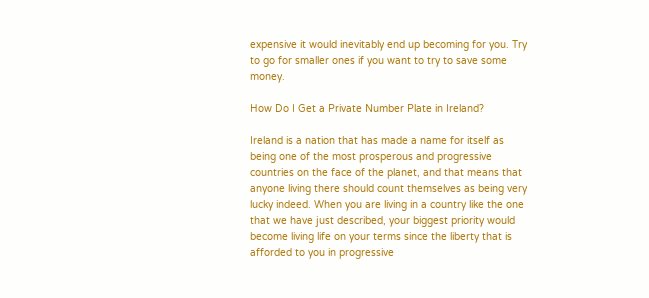expensive it would inevitably end up becoming for you. Try to go for smaller ones if you want to try to save some money.

How Do I Get a Private Number Plate in Ireland?

Ireland is a nation that has made a name for itself as being one of the most prosperous and progressive countries on the face of the planet, and that means that anyone living there should count themselves as being very lucky indeed. When you are living in a country like the one that we have just described, your biggest priority would become living life on your terms since the liberty that is afforded to you in progressive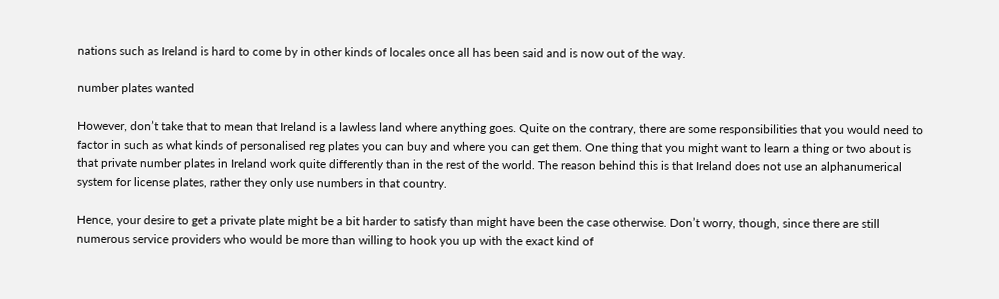nations such as Ireland is hard to come by in other kinds of locales once all has been said and is now out of the way.

number plates wanted

However, don’t take that to mean that Ireland is a lawless land where anything goes. Quite on the contrary, there are some responsibilities that you would need to factor in such as what kinds of personalised reg plates you can buy and where you can get them. One thing that you might want to learn a thing or two about is that private number plates in Ireland work quite differently than in the rest of the world. The reason behind this is that Ireland does not use an alphanumerical system for license plates, rather they only use numbers in that country.

Hence, your desire to get a private plate might be a bit harder to satisfy than might have been the case otherwise. Don’t worry, though, since there are still numerous service providers who would be more than willing to hook you up with the exact kind of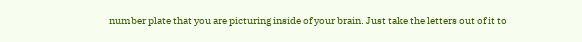number plate that you are picturing inside of your brain. Just take the letters out of it to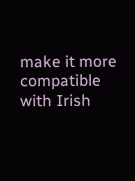make it more compatible with Irish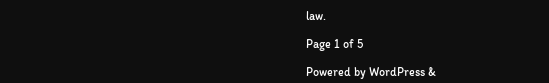law.

Page 1 of 5

Powered by WordPress &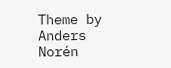Theme by Anders Norén